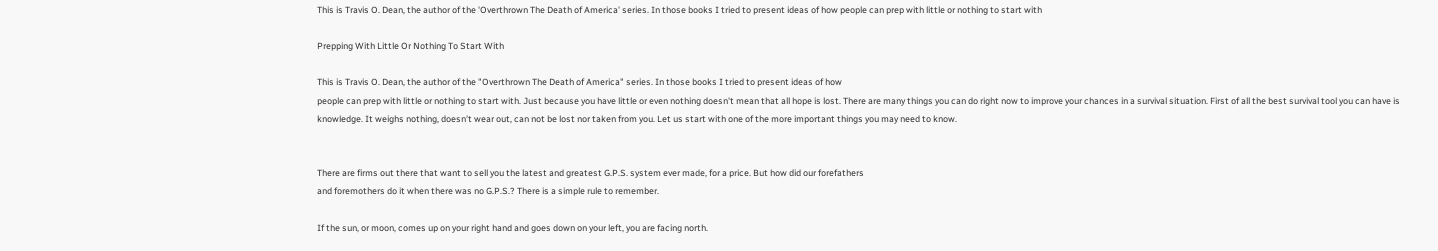This is Travis O. Dean, the author of the 'Overthrown The Death of America' series. In those books I tried to present ideas of how people can prep with little or nothing to start with

Prepping With Little Or Nothing To Start With

This is Travis O. Dean, the author of the "Overthrown The Death of America" series. In those books I tried to present ideas of how
people can prep with little or nothing to start with. Just because you have little or even nothing doesn't mean that all hope is lost. There are many things you can do right now to improve your chances in a survival situation. First of all the best survival tool you can have is
knowledge. It weighs nothing, doesn't wear out, can not be lost nor taken from you. Let us start with one of the more important things you may need to know.


There are firms out there that want to sell you the latest and greatest G.P.S. system ever made, for a price. But how did our forefathers
and foremothers do it when there was no G.P.S.? There is a simple rule to remember.

If the sun, or moon, comes up on your right hand and goes down on your left, you are facing north.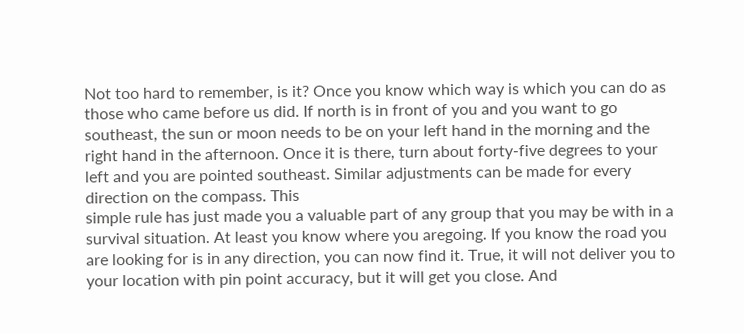Not too hard to remember, is it? Once you know which way is which you can do as those who came before us did. If north is in front of you and you want to go southeast, the sun or moon needs to be on your left hand in the morning and the right hand in the afternoon. Once it is there, turn about forty-five degrees to your left and you are pointed southeast. Similar adjustments can be made for every direction on the compass. This
simple rule has just made you a valuable part of any group that you may be with in a survival situation. At least you know where you aregoing. If you know the road you are looking for is in any direction, you can now find it. True, it will not deliver you to your location with pin point accuracy, but it will get you close. And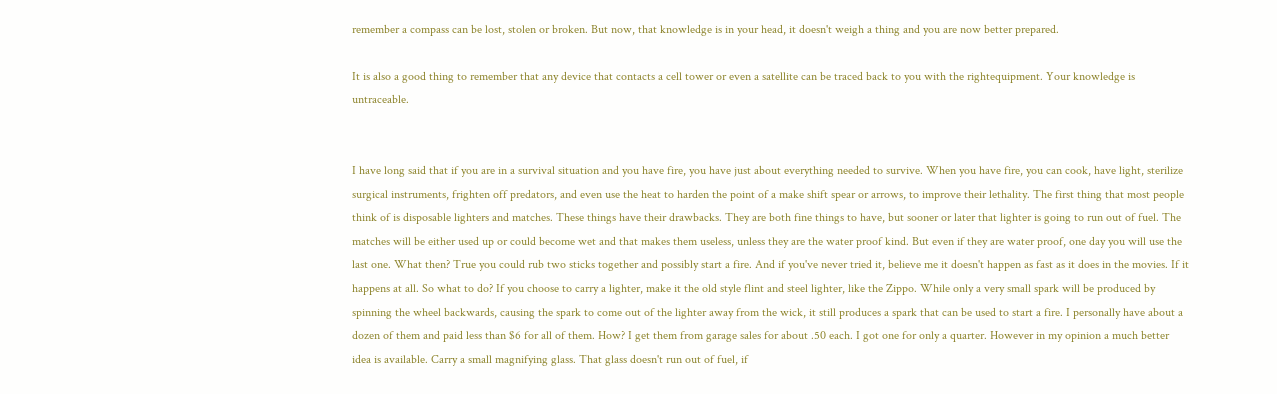remember a compass can be lost, stolen or broken. But now, that knowledge is in your head, it doesn't weigh a thing and you are now better prepared.

It is also a good thing to remember that any device that contacts a cell tower or even a satellite can be traced back to you with the rightequipment. Your knowledge is untraceable.


I have long said that if you are in a survival situation and you have fire, you have just about everything needed to survive. When you have fire, you can cook, have light, sterilize surgical instruments, frighten off predators, and even use the heat to harden the point of a make shift spear or arrows, to improve their lethality. The first thing that most people think of is disposable lighters and matches. These things have their drawbacks. They are both fine things to have, but sooner or later that lighter is going to run out of fuel. The matches will be either used up or could become wet and that makes them useless, unless they are the water proof kind. But even if they are water proof, one day you will use the last one. What then? True you could rub two sticks together and possibly start a fire. And if you've never tried it, believe me it doesn't happen as fast as it does in the movies. If it happens at all. So what to do? If you choose to carry a lighter, make it the old style flint and steel lighter, like the Zippo. While only a very small spark will be produced by spinning the wheel backwards, causing the spark to come out of the lighter away from the wick, it still produces a spark that can be used to start a fire. I personally have about a dozen of them and paid less than $6 for all of them. How? I get them from garage sales for about .50 each. I got one for only a quarter. However in my opinion a much better idea is available. Carry a small magnifying glass. That glass doesn't run out of fuel, if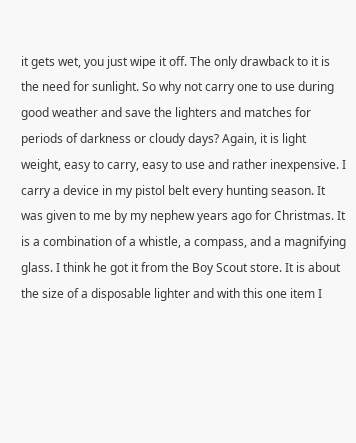it gets wet, you just wipe it off. The only drawback to it is the need for sunlight. So why not carry one to use during good weather and save the lighters and matches for periods of darkness or cloudy days? Again, it is light weight, easy to carry, easy to use and rather inexpensive. I carry a device in my pistol belt every hunting season. It was given to me by my nephew years ago for Christmas. It is a combination of a whistle, a compass, and a magnifying glass. I think he got it from the Boy Scout store. It is about the size of a disposable lighter and with this one item I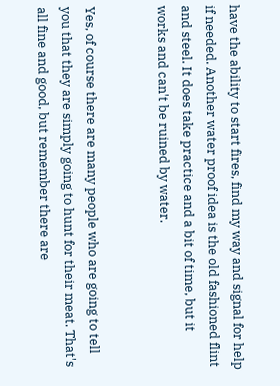have the ability to start fires, find my way and signal for help if needed. Another water proof idea is the old fashioned flint and steel. It does take practice and a bit of time, but it works and can't be ruined by water.


Yes, of course there are many people who are going to tell you that they are simply going to hunt for their meat. That's all fine and good, but remember there are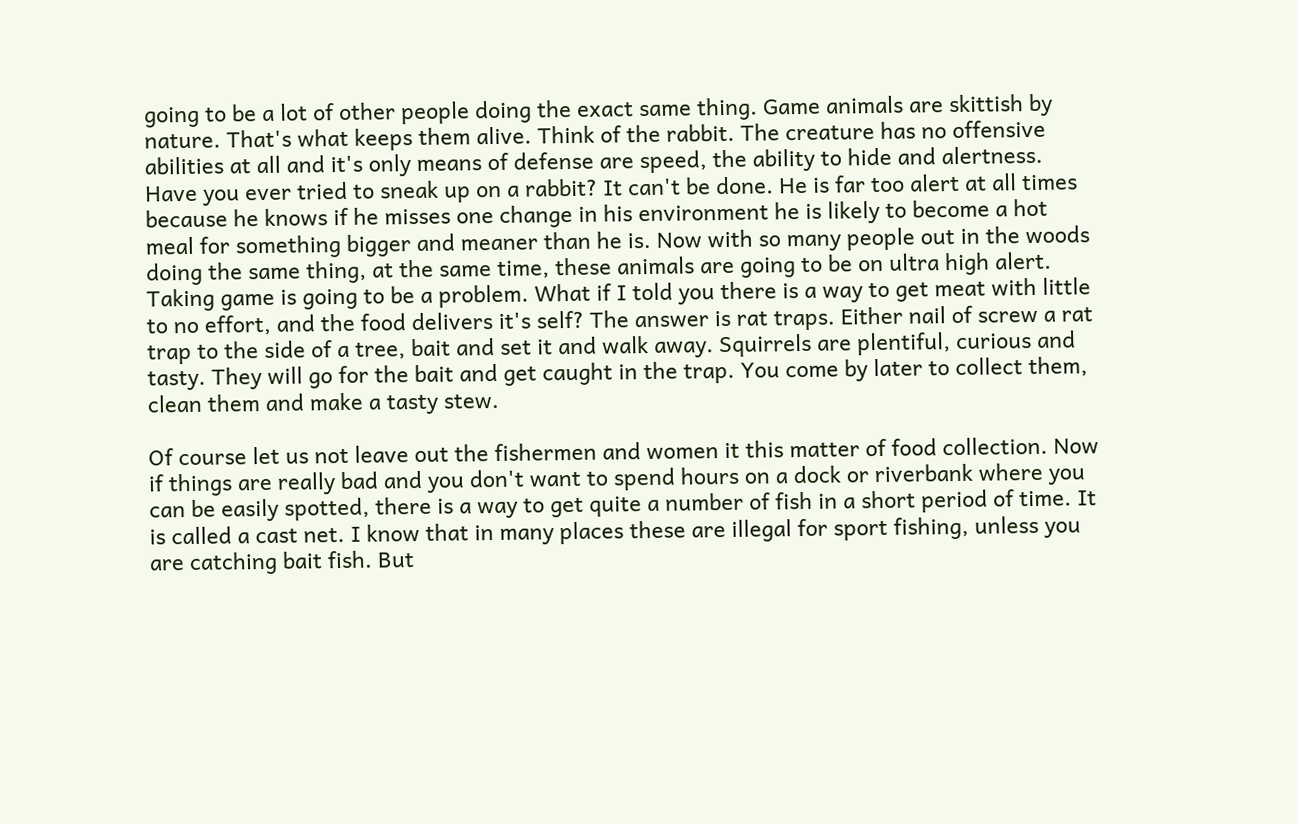going to be a lot of other people doing the exact same thing. Game animals are skittish by nature. That's what keeps them alive. Think of the rabbit. The creature has no offensive abilities at all and it's only means of defense are speed, the ability to hide and alertness. Have you ever tried to sneak up on a rabbit? It can't be done. He is far too alert at all times because he knows if he misses one change in his environment he is likely to become a hot meal for something bigger and meaner than he is. Now with so many people out in the woods doing the same thing, at the same time, these animals are going to be on ultra high alert. Taking game is going to be a problem. What if I told you there is a way to get meat with little to no effort, and the food delivers it's self? The answer is rat traps. Either nail of screw a rat trap to the side of a tree, bait and set it and walk away. Squirrels are plentiful, curious and tasty. They will go for the bait and get caught in the trap. You come by later to collect them, clean them and make a tasty stew.

Of course let us not leave out the fishermen and women it this matter of food collection. Now if things are really bad and you don't want to spend hours on a dock or riverbank where you can be easily spotted, there is a way to get quite a number of fish in a short period of time. It is called a cast net. I know that in many places these are illegal for sport fishing, unless you are catching bait fish. But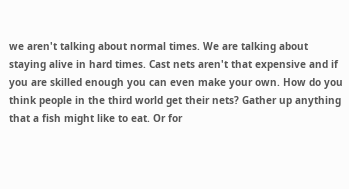we aren't talking about normal times. We are talking about staying alive in hard times. Cast nets aren't that expensive and if you are skilled enough you can even make your own. How do you think people in the third world get their nets? Gather up anything that a fish might like to eat. Or for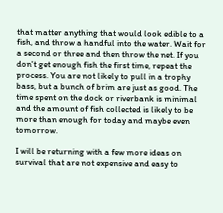that matter anything that would look edible to a fish, and throw a handful into the water. Wait for a second or three and then throw the net. If you don't get enough fish the first time, repeat the process. You are not likely to pull in a trophy bass, but a bunch of brim are just as good. The time spent on the dock or riverbank is minimal and the amount of fish collected is likely to be more than enough for today and maybe even tomorrow.

I will be returning with a few more ideas on survival that are not expensive and easy to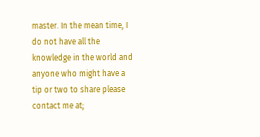master. In the mean time, I do not have all the knowledge in the world and anyone who might have a tip or two to share please contact me at;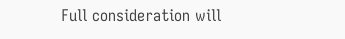Full consideration will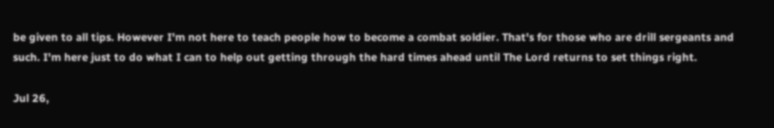be given to all tips. However I'm not here to teach people how to become a combat soldier. That's for those who are drill sergeants and such. I'm here just to do what I can to help out getting through the hard times ahead until The Lord returns to set things right.

Jul 26,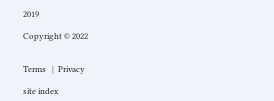2019

Copyright © 2022


Terms   |  Privacy

site index